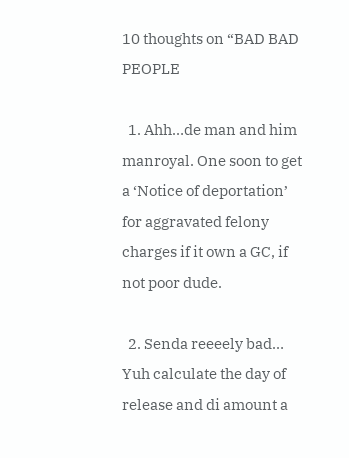10 thoughts on “BAD BAD PEOPLE

  1. Ahh…de man and him manroyal. One soon to get a ‘Notice of deportation’ for aggravated felony charges if it own a GC, if not poor dude.

  2. Senda reeeely bad… Yuh calculate the day of release and di amount a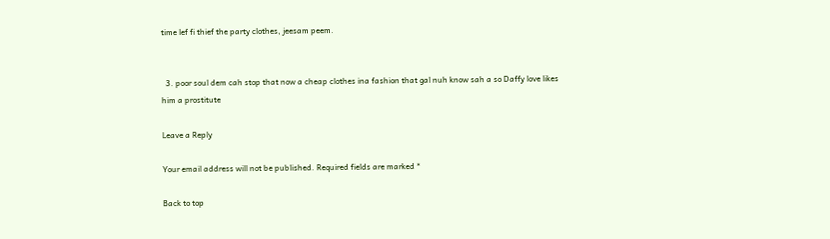time lef fi thief the party clothes, jeesam peem.


  3. poor soul dem cah stop that now a cheap clothes ina fashion that gal nuh know sah a so Daffy love likes him a prostitute

Leave a Reply

Your email address will not be published. Required fields are marked *

Back to top